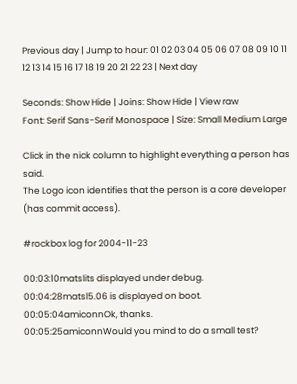Previous day | Jump to hour: 01 02 03 04 05 06 07 08 09 10 11 12 13 14 15 16 17 18 19 20 21 22 23 | Next day

Seconds: Show Hide | Joins: Show Hide | View raw
Font: Serif Sans-Serif Monospace | Size: Small Medium Large

Click in the nick column to highlight everything a person has said.
The Logo icon identifies that the person is a core developer (has commit access).

#rockbox log for 2004-11-23

00:03:10matslits displayed under debug.
00:04:28matsl5.06 is displayed on boot.
00:05:04amiconnOk, thanks.
00:05:25amiconnWould you mind to do a small test?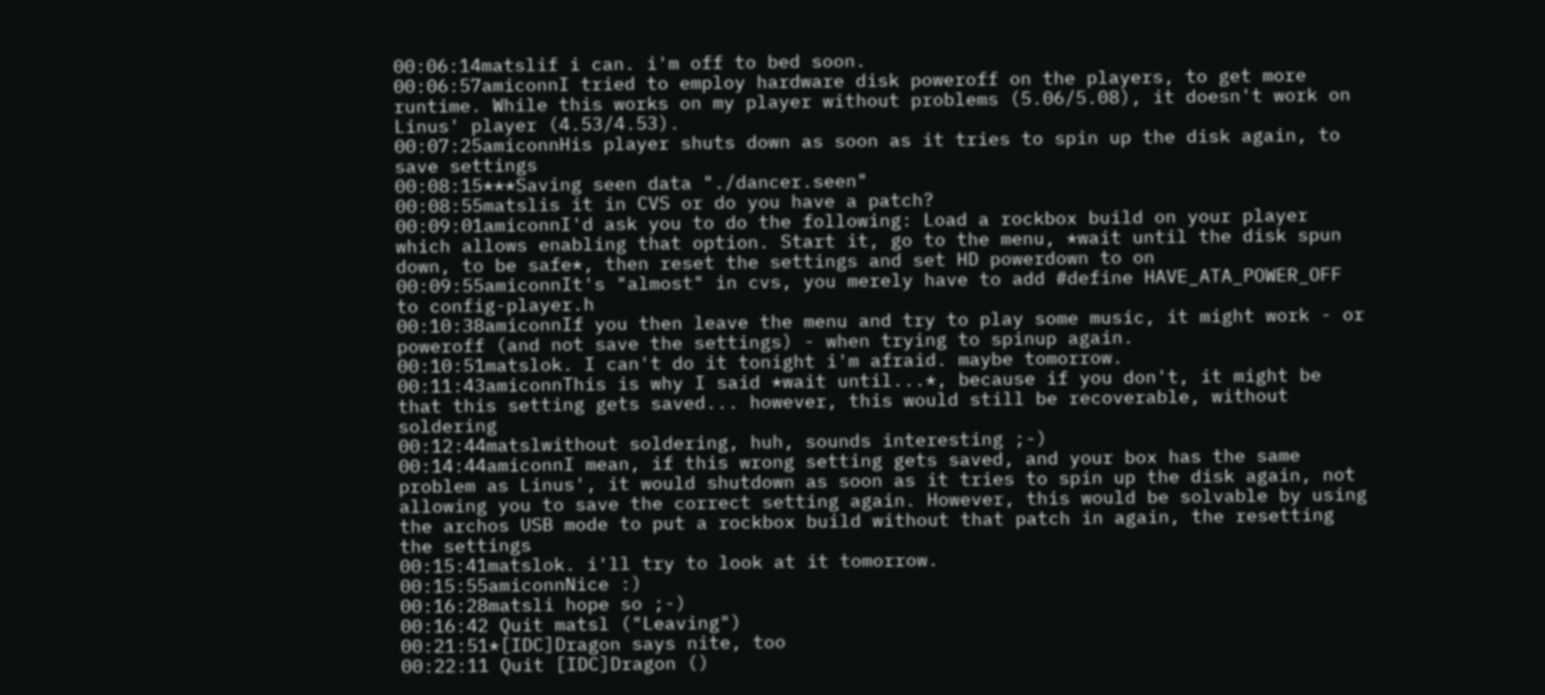00:06:14matslif i can. i'm off to bed soon.
00:06:57amiconnI tried to employ hardware disk poweroff on the players, to get more runtime. While this works on my player without problems (5.06/5.08), it doesn't work on Linus' player (4.53/4.53).
00:07:25amiconnHis player shuts down as soon as it tries to spin up the disk again, to save settings
00:08:15***Saving seen data "./dancer.seen"
00:08:55matslis it in CVS or do you have a patch?
00:09:01amiconnI'd ask you to do the following: Load a rockbox build on your player which allows enabling that option. Start it, go to the menu, *wait until the disk spun down, to be safe*, then reset the settings and set HD powerdown to on
00:09:55amiconnIt's "almost" in cvs, you merely have to add #define HAVE_ATA_POWER_OFF to config-player.h
00:10:38amiconnIf you then leave the menu and try to play some music, it might work - or poweroff (and not save the settings) - when trying to spinup again.
00:10:51matslok. I can't do it tonight i'm afraid. maybe tomorrow.
00:11:43amiconnThis is why I said *wait until...*, because if you don't, it might be that this setting gets saved... however, this would still be recoverable, without soldering
00:12:44matslwithout soldering, huh, sounds interesting ;-)
00:14:44amiconnI mean, if this wrong setting gets saved, and your box has the same problem as Linus', it would shutdown as soon as it tries to spin up the disk again, not allowing you to save the correct setting again. However, this would be solvable by using the archos USB mode to put a rockbox build without that patch in again, the resetting the settings
00:15:41matslok. i'll try to look at it tomorrow.
00:15:55amiconnNice :)
00:16:28matsli hope so ;-)
00:16:42 Quit matsl ("Leaving")
00:21:51*[IDC]Dragon says nite, too
00:22:11 Quit [IDC]Dragon ()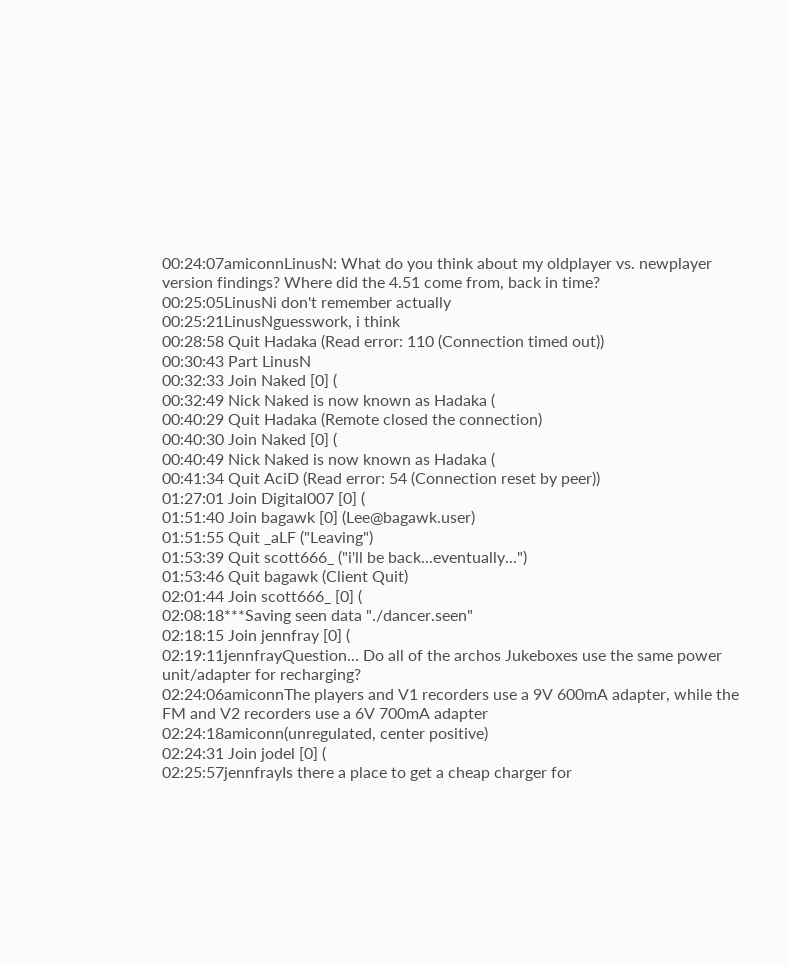00:24:07amiconnLinusN: What do you think about my oldplayer vs. newplayer version findings? Where did the 4.51 come from, back in time?
00:25:05LinusNi don't remember actually
00:25:21LinusNguesswork, i think
00:28:58 Quit Hadaka (Read error: 110 (Connection timed out))
00:30:43 Part LinusN
00:32:33 Join Naked [0] (
00:32:49 Nick Naked is now known as Hadaka (
00:40:29 Quit Hadaka (Remote closed the connection)
00:40:30 Join Naked [0] (
00:40:49 Nick Naked is now known as Hadaka (
00:41:34 Quit AciD (Read error: 54 (Connection reset by peer))
01:27:01 Join Digital007 [0] (
01:51:40 Join bagawk [0] (Lee@bagawk.user)
01:51:55 Quit _aLF ("Leaving")
01:53:39 Quit scott666_ ("i'll be back...eventually...")
01:53:46 Quit bagawk (Client Quit)
02:01:44 Join scott666_ [0] (
02:08:18***Saving seen data "./dancer.seen"
02:18:15 Join jennfray [0] (
02:19:11jennfrayQuestion... Do all of the archos Jukeboxes use the same power unit/adapter for recharging?
02:24:06amiconnThe players and V1 recorders use a 9V 600mA adapter, while the FM and V2 recorders use a 6V 700mA adapter
02:24:18amiconn(unregulated, center positive)
02:24:31 Join jodel [0] (
02:25:57jennfrayIs there a place to get a cheap charger for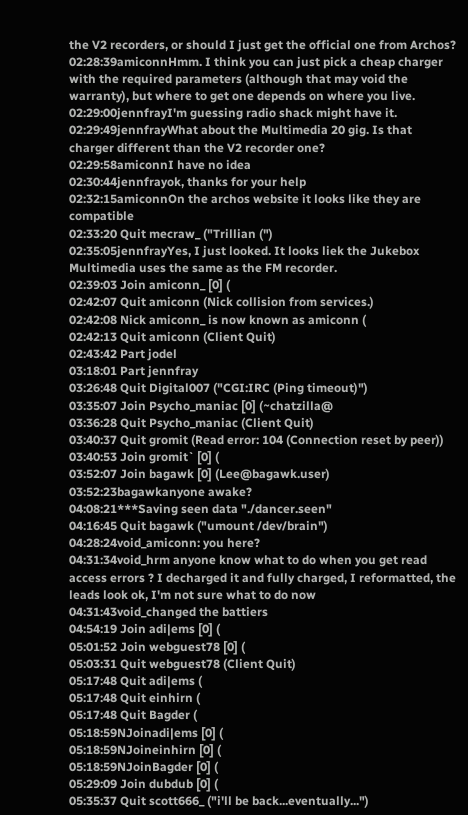the V2 recorders, or should I just get the official one from Archos?
02:28:39amiconnHmm. I think you can just pick a cheap charger with the required parameters (although that may void the warranty), but where to get one depends on where you live.
02:29:00jennfrayI'm guessing radio shack might have it.
02:29:49jennfrayWhat about the Multimedia 20 gig. Is that charger different than the V2 recorder one?
02:29:58amiconnI have no idea
02:30:44jennfrayok, thanks for your help
02:32:15amiconnOn the archos website it looks like they are compatible
02:33:20 Quit mecraw_ ("Trillian (")
02:35:05jennfrayYes, I just looked. It looks liek the Jukebox Multimedia uses the same as the FM recorder.
02:39:03 Join amiconn_ [0] (
02:42:07 Quit amiconn (Nick collision from services.)
02:42:08 Nick amiconn_ is now known as amiconn (
02:42:13 Quit amiconn (Client Quit)
02:43:42 Part jodel
03:18:01 Part jennfray
03:26:48 Quit Digital007 ("CGI:IRC (Ping timeout)")
03:35:07 Join Psycho_maniac [0] (~chatzilla@
03:36:28 Quit Psycho_maniac (Client Quit)
03:40:37 Quit gromit (Read error: 104 (Connection reset by peer))
03:40:53 Join gromit` [0] (
03:52:07 Join bagawk [0] (Lee@bagawk.user)
03:52:23bagawkanyone awake?
04:08:21***Saving seen data "./dancer.seen"
04:16:45 Quit bagawk ("umount /dev/brain")
04:28:24void_amiconn: you here?
04:31:34void_hrm anyone know what to do when you get read access errors ? I decharged it and fully charged, I reformatted, the leads look ok, I'm not sure what to do now
04:31:43void_changed the battiers
04:54:19 Join adi|ems [0] (
05:01:52 Join webguest78 [0] (
05:03:31 Quit webguest78 (Client Quit)
05:17:48 Quit adi|ems (
05:17:48 Quit einhirn (
05:17:48 Quit Bagder (
05:18:59NJoinadi|ems [0] (
05:18:59NJoineinhirn [0] (
05:18:59NJoinBagder [0] (
05:29:09 Join dubdub [0] (
05:35:37 Quit scott666_ ("i'll be back...eventually...")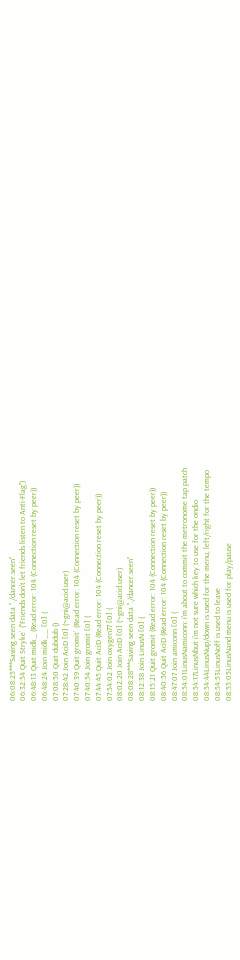06:08:25***Saving seen data "./dancer.seen"
06:32:54 Quit Stryke` ("Friends don't let friends listen to Anti-Flag")
06:48:13 Quit midk_ (Read error: 104 (Connection reset by peer))
06:48:24 Join midk__ [0] (
07:08:50 Quit dubdub ()
07:28:42 Join AciD [0] (~gni@acid.user)
07:40:39 Quit gromit` (Read error: 104 (Connection reset by peer))
07:40:54 Join gromit [0] (
07:44:45 Quit AciD (Read error: 104 (Connection reset by peer))
07:54:02 Join oxygen77 [0] (
08:02:20 Join AciD [0] (~gni@acid.user)
08:08:28***Saving seen data "./dancer.seen"
08:12:38 Join LinusN [0] (
08:15:21 Quit gromit (Read error: 104 (Connection reset by peer))
08:40:56 Quit AciD (Read error: 104 (Connection reset by peer))
08:47:07 Join amiconn [0] (
08:54:01LinusNamiconn: i'm about to commit the metronome tap patch
08:54:17LinusNbut i'm not sure which key to use for the ondio
08:54:44LinusNup/down is used for the menu, left/right for the tempo
08:54:53LinusNoff is used to leave
08:55:05LinusNand menu is used for play/pause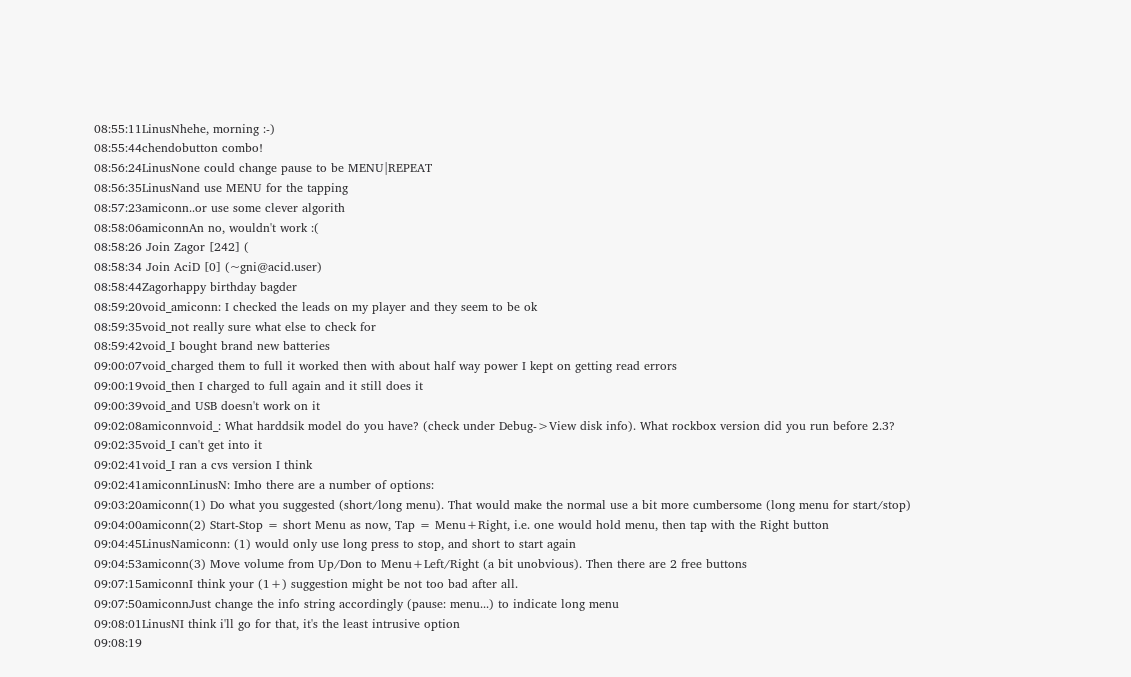08:55:11LinusNhehe, morning :-)
08:55:44chendobutton combo!
08:56:24LinusNone could change pause to be MENU|REPEAT
08:56:35LinusNand use MENU for the tapping
08:57:23amiconn..or use some clever algorith
08:58:06amiconnAn no, wouldn't work :(
08:58:26 Join Zagor [242] (
08:58:34 Join AciD [0] (~gni@acid.user)
08:58:44Zagorhappy birthday bagder
08:59:20void_amiconn: I checked the leads on my player and they seem to be ok
08:59:35void_not really sure what else to check for
08:59:42void_I bought brand new batteries
09:00:07void_charged them to full it worked then with about half way power I kept on getting read errors
09:00:19void_then I charged to full again and it still does it
09:00:39void_and USB doesn't work on it
09:02:08amiconnvoid_: What harddsik model do you have? (check under Debug->View disk info). What rockbox version did you run before 2.3?
09:02:35void_I can't get into it
09:02:41void_I ran a cvs version I think
09:02:41amiconnLinusN: Imho there are a number of options:
09:03:20amiconn(1) Do what you suggested (short/long menu). That would make the normal use a bit more cumbersome (long menu for start/stop)
09:04:00amiconn(2) Start-Stop = short Menu as now, Tap = Menu+Right, i.e. one would hold menu, then tap with the Right button
09:04:45LinusNamiconn: (1) would only use long press to stop, and short to start again
09:04:53amiconn(3) Move volume from Up/Don to Menu+Left/Right (a bit unobvious). Then there are 2 free buttons
09:07:15amiconnI think your (1+) suggestion might be not too bad after all.
09:07:50amiconnJust change the info string accordingly (pause: menu...) to indicate long menu
09:08:01LinusNI think i'll go for that, it's the least intrusive option
09:08:19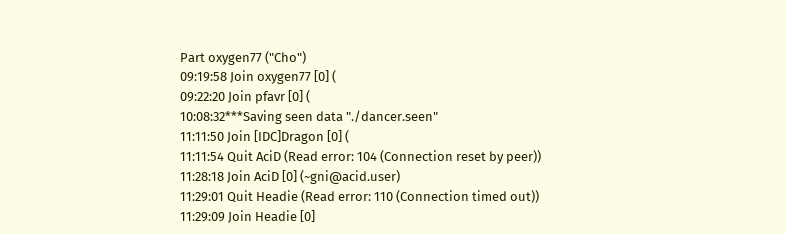Part oxygen77 ("Cho")
09:19:58 Join oxygen77 [0] (
09:22:20 Join pfavr [0] (
10:08:32***Saving seen data "./dancer.seen"
11:11:50 Join [IDC]Dragon [0] (
11:11:54 Quit AciD (Read error: 104 (Connection reset by peer))
11:28:18 Join AciD [0] (~gni@acid.user)
11:29:01 Quit Headie (Read error: 110 (Connection timed out))
11:29:09 Join Headie [0]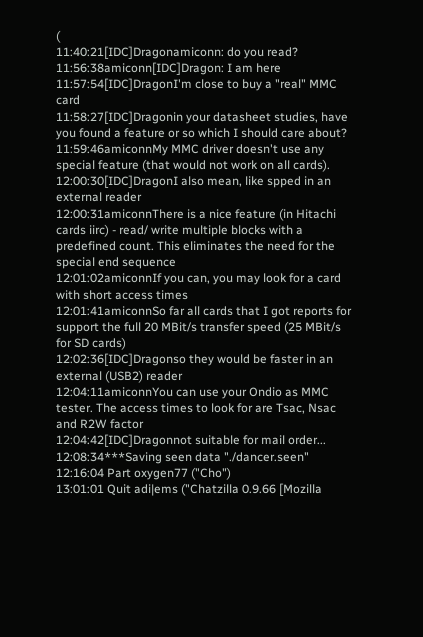(
11:40:21[IDC]Dragonamiconn: do you read?
11:56:38amiconn[IDC]Dragon: I am here
11:57:54[IDC]DragonI'm close to buy a "real" MMC card
11:58:27[IDC]Dragonin your datasheet studies, have you found a feature or so which I should care about?
11:59:46amiconnMy MMC driver doesn't use any special feature (that would not work on all cards).
12:00:30[IDC]DragonI also mean, like spped in an external reader
12:00:31amiconnThere is a nice feature (in Hitachi cards iirc) - read/ write multiple blocks with a predefined count. This eliminates the need for the special end sequence
12:01:02amiconnIf you can, you may look for a card with short access times
12:01:41amiconnSo far all cards that I got reports for support the full 20 MBit/s transfer speed (25 MBit/s for SD cards)
12:02:36[IDC]Dragonso they would be faster in an external (USB2) reader
12:04:11amiconnYou can use your Ondio as MMC tester. The access times to look for are Tsac, Nsac and R2W factor
12:04:42[IDC]Dragonnot suitable for mail order...
12:08:34***Saving seen data "./dancer.seen"
12:16:04 Part oxygen77 ("Cho")
13:01:01 Quit adi|ems ("Chatzilla 0.9.66 [Mozilla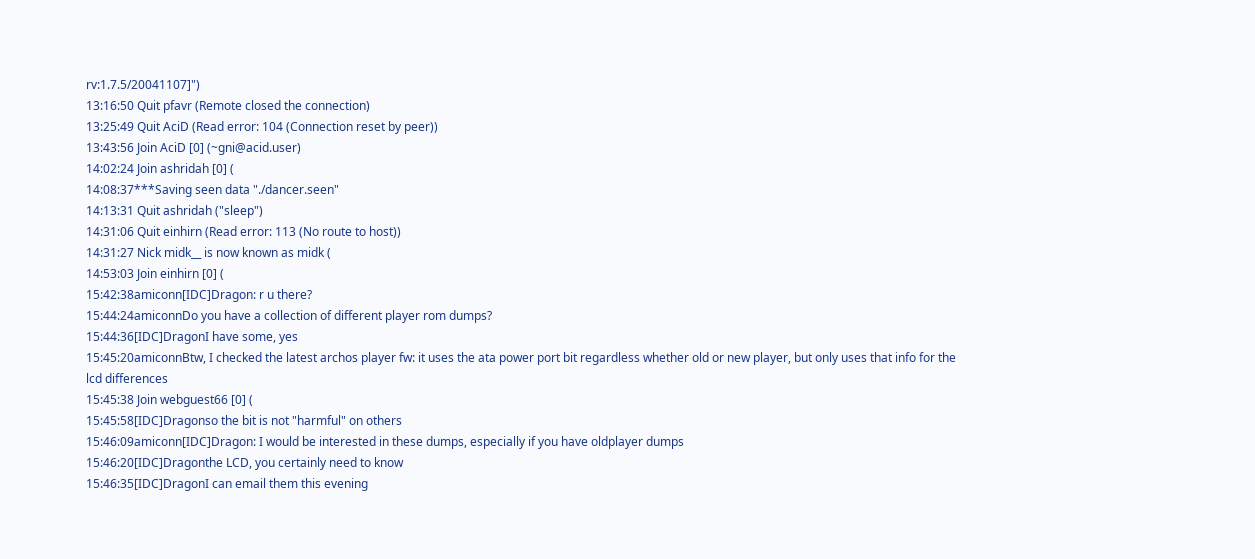rv:1.7.5/20041107]")
13:16:50 Quit pfavr (Remote closed the connection)
13:25:49 Quit AciD (Read error: 104 (Connection reset by peer))
13:43:56 Join AciD [0] (~gni@acid.user)
14:02:24 Join ashridah [0] (
14:08:37***Saving seen data "./dancer.seen"
14:13:31 Quit ashridah ("sleep")
14:31:06 Quit einhirn (Read error: 113 (No route to host))
14:31:27 Nick midk__ is now known as midk (
14:53:03 Join einhirn [0] (
15:42:38amiconn[IDC]Dragon: r u there?
15:44:24amiconnDo you have a collection of different player rom dumps?
15:44:36[IDC]DragonI have some, yes
15:45:20amiconnBtw, I checked the latest archos player fw: it uses the ata power port bit regardless whether old or new player, but only uses that info for the lcd differences
15:45:38 Join webguest66 [0] (
15:45:58[IDC]Dragonso the bit is not "harmful" on others
15:46:09amiconn[IDC]Dragon: I would be interested in these dumps, especially if you have oldplayer dumps
15:46:20[IDC]Dragonthe LCD, you certainly need to know
15:46:35[IDC]DragonI can email them this evening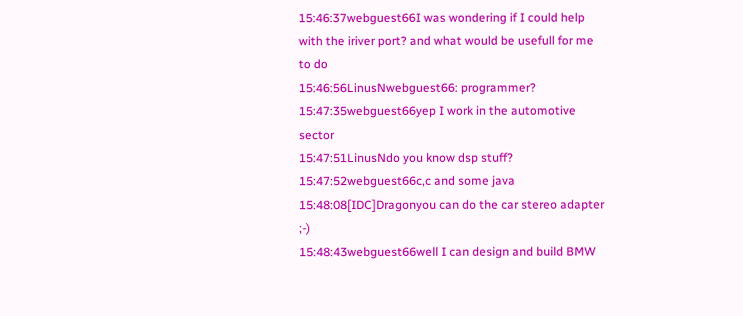15:46:37webguest66I was wondering if I could help with the iriver port? and what would be usefull for me to do
15:46:56LinusNwebguest66: programmer?
15:47:35webguest66yep I work in the automotive sector
15:47:51LinusNdo you know dsp stuff?
15:47:52webguest66c,c and some java
15:48:08[IDC]Dragonyou can do the car stereo adapter ;-)
15:48:43webguest66well I can design and build BMW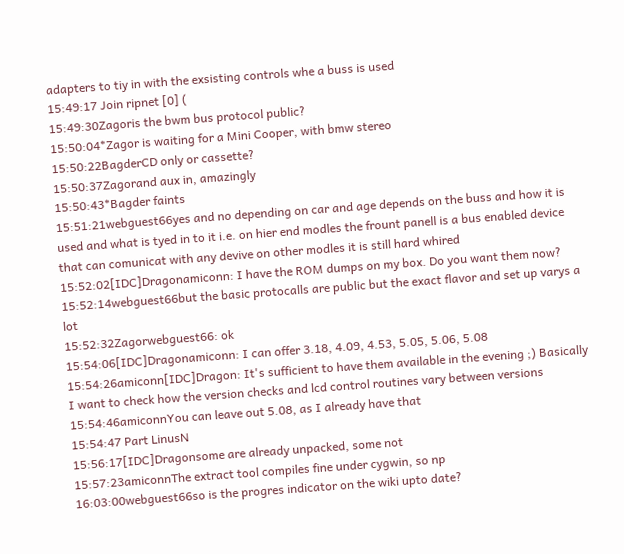adapters to tiy in with the exsisting controls whe a buss is used
15:49:17 Join ripnet [0] (
15:49:30Zagoris the bwm bus protocol public?
15:50:04*Zagor is waiting for a Mini Cooper, with bmw stereo
15:50:22BagderCD only or cassette?
15:50:37Zagorand aux in, amazingly
15:50:43*Bagder faints
15:51:21webguest66yes and no depending on car and age depends on the buss and how it is used and what is tyed in to it i.e. on hier end modles the frount panell is a bus enabled device that can comunicat with any devive on other modles it is still hard whired
15:52:02[IDC]Dragonamiconn: I have the ROM dumps on my box. Do you want them now?
15:52:14webguest66but the basic protocalls are public but the exact flavor and set up varys a lot
15:52:32Zagorwebguest66: ok
15:54:06[IDC]Dragonamiconn: I can offer 3.18, 4.09, 4.53, 5.05, 5.06, 5.08
15:54:26amiconn[IDC]Dragon: It's sufficient to have them available in the evening ;) Basically I want to check how the version checks and lcd control routines vary between versions
15:54:46amiconnYou can leave out 5.08, as I already have that
15:54:47 Part LinusN
15:56:17[IDC]Dragonsome are already unpacked, some not
15:57:23amiconnThe extract tool compiles fine under cygwin, so np
16:03:00webguest66so is the progres indicator on the wiki upto date?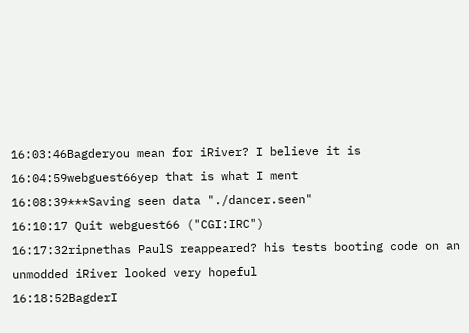16:03:46Bagderyou mean for iRiver? I believe it is
16:04:59webguest66yep that is what I ment
16:08:39***Saving seen data "./dancer.seen"
16:10:17 Quit webguest66 ("CGI:IRC")
16:17:32ripnethas PaulS reappeared? his tests booting code on an unmodded iRiver looked very hopeful
16:18:52BagderI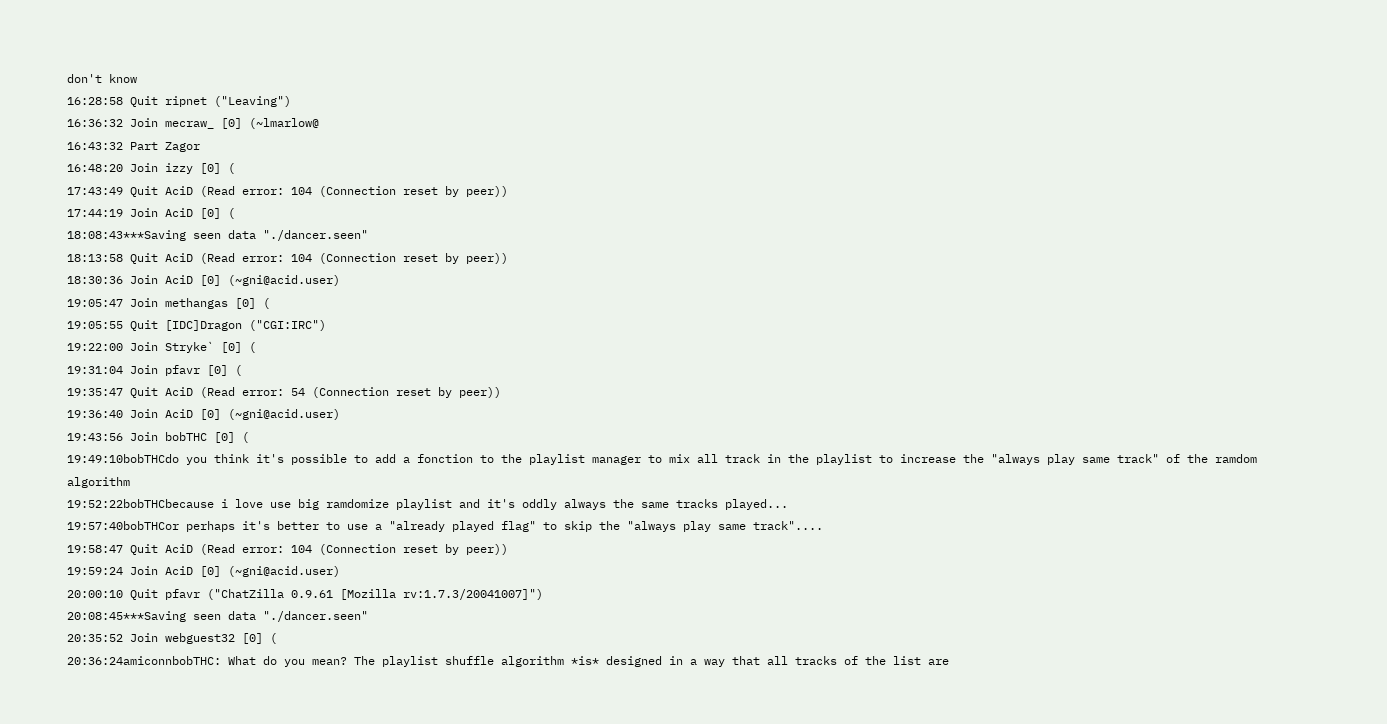don't know
16:28:58 Quit ripnet ("Leaving")
16:36:32 Join mecraw_ [0] (~lmarlow@
16:43:32 Part Zagor
16:48:20 Join izzy [0] (
17:43:49 Quit AciD (Read error: 104 (Connection reset by peer))
17:44:19 Join AciD [0] (
18:08:43***Saving seen data "./dancer.seen"
18:13:58 Quit AciD (Read error: 104 (Connection reset by peer))
18:30:36 Join AciD [0] (~gni@acid.user)
19:05:47 Join methangas [0] (
19:05:55 Quit [IDC]Dragon ("CGI:IRC")
19:22:00 Join Stryke` [0] (
19:31:04 Join pfavr [0] (
19:35:47 Quit AciD (Read error: 54 (Connection reset by peer))
19:36:40 Join AciD [0] (~gni@acid.user)
19:43:56 Join bobTHC [0] (
19:49:10bobTHCdo you think it's possible to add a fonction to the playlist manager to mix all track in the playlist to increase the "always play same track" of the ramdom algorithm
19:52:22bobTHCbecause i love use big ramdomize playlist and it's oddly always the same tracks played...
19:57:40bobTHCor perhaps it's better to use a "already played flag" to skip the "always play same track"....
19:58:47 Quit AciD (Read error: 104 (Connection reset by peer))
19:59:24 Join AciD [0] (~gni@acid.user)
20:00:10 Quit pfavr ("ChatZilla 0.9.61 [Mozilla rv:1.7.3/20041007]")
20:08:45***Saving seen data "./dancer.seen"
20:35:52 Join webguest32 [0] (
20:36:24amiconnbobTHC: What do you mean? The playlist shuffle algorithm *is* designed in a way that all tracks of the list are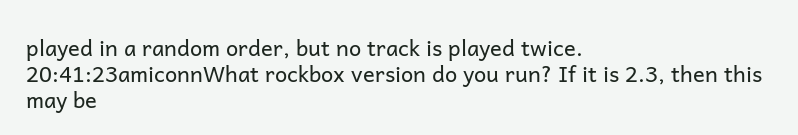played in a random order, but no track is played twice.
20:41:23amiconnWhat rockbox version do you run? If it is 2.3, then this may be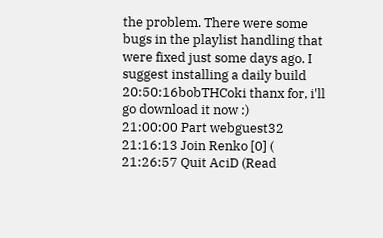the problem. There were some bugs in the playlist handling that were fixed just some days ago. I suggest installing a daily build
20:50:16bobTHCoki thanx for, i'll go download it now :)
21:00:00 Part webguest32
21:16:13 Join Renko [0] (
21:26:57 Quit AciD (Read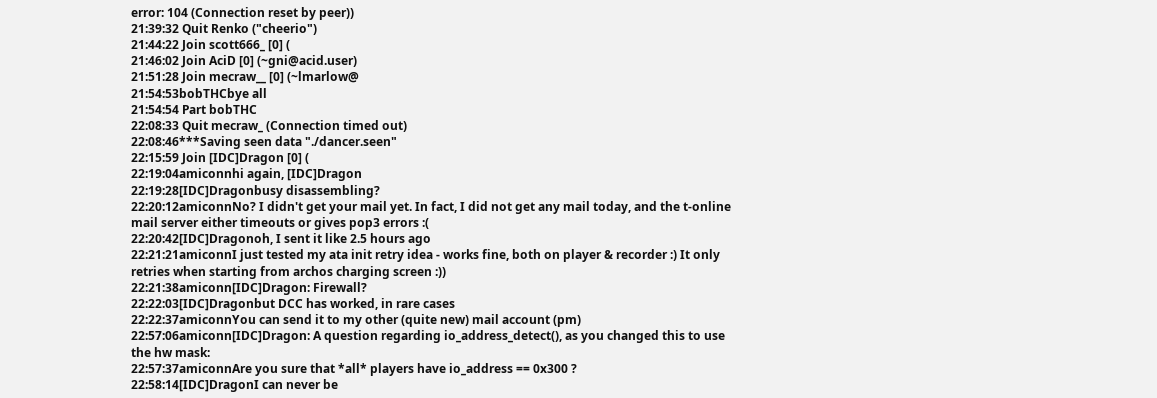error: 104 (Connection reset by peer))
21:39:32 Quit Renko ("cheerio")
21:44:22 Join scott666_ [0] (
21:46:02 Join AciD [0] (~gni@acid.user)
21:51:28 Join mecraw__ [0] (~lmarlow@
21:54:53bobTHCbye all
21:54:54 Part bobTHC
22:08:33 Quit mecraw_ (Connection timed out)
22:08:46***Saving seen data "./dancer.seen"
22:15:59 Join [IDC]Dragon [0] (
22:19:04amiconnhi again, [IDC]Dragon
22:19:28[IDC]Dragonbusy disassembling?
22:20:12amiconnNo? I didn't get your mail yet. In fact, I did not get any mail today, and the t-online mail server either timeouts or gives pop3 errors :(
22:20:42[IDC]Dragonoh, I sent it like 2.5 hours ago
22:21:21amiconnI just tested my ata init retry idea - works fine, both on player & recorder :) It only retries when starting from archos charging screen :))
22:21:38amiconn[IDC]Dragon: Firewall?
22:22:03[IDC]Dragonbut DCC has worked, in rare cases
22:22:37amiconnYou can send it to my other (quite new) mail account (pm)
22:57:06amiconn[IDC]Dragon: A question regarding io_address_detect(), as you changed this to use the hw mask:
22:57:37amiconnAre you sure that *all* players have io_address == 0x300 ?
22:58:14[IDC]DragonI can never be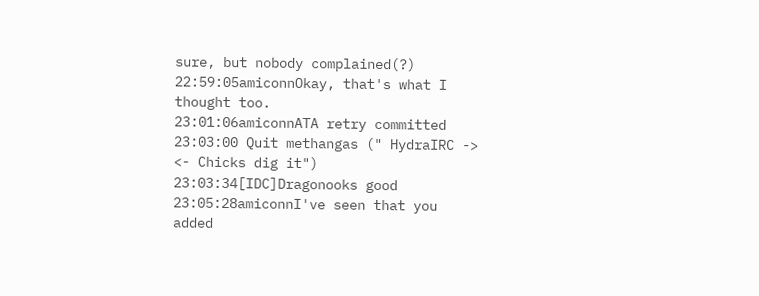sure, but nobody complained(?)
22:59:05amiconnOkay, that's what I thought too.
23:01:06amiconnATA retry committed
23:03:00 Quit methangas (" HydraIRC -> <- Chicks dig it")
23:03:34[IDC]Dragonooks good
23:05:28amiconnI've seen that you added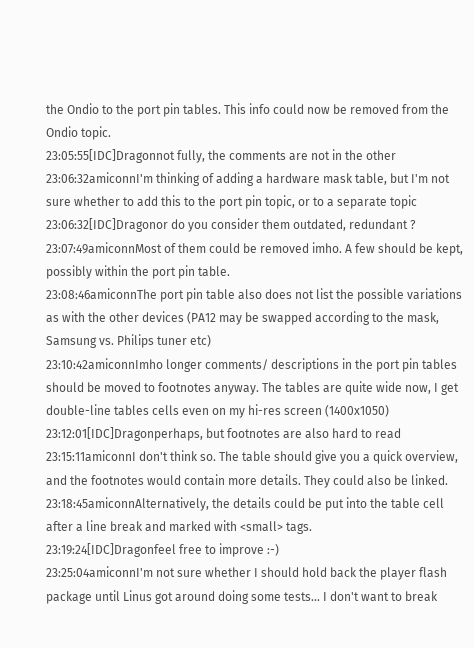the Ondio to the port pin tables. This info could now be removed from the Ondio topic.
23:05:55[IDC]Dragonnot fully, the comments are not in the other
23:06:32amiconnI'm thinking of adding a hardware mask table, but I'm not sure whether to add this to the port pin topic, or to a separate topic
23:06:32[IDC]Dragonor do you consider them outdated, redundant ?
23:07:49amiconnMost of them could be removed imho. A few should be kept, possibly within the port pin table.
23:08:46amiconnThe port pin table also does not list the possible variations as with the other devices (PA12 may be swapped according to the mask, Samsung vs. Philips tuner etc)
23:10:42amiconnImho longer comments/ descriptions in the port pin tables should be moved to footnotes anyway. The tables are quite wide now, I get double-line tables cells even on my hi-res screen (1400x1050)
23:12:01[IDC]Dragonperhaps, but footnotes are also hard to read
23:15:11amiconnI don't think so. The table should give you a quick overview, and the footnotes would contain more details. They could also be linked.
23:18:45amiconnAlternatively, the details could be put into the table cell after a line break and marked with <small> tags.
23:19:24[IDC]Dragonfeel free to improve :-)
23:25:04amiconnI'm not sure whether I should hold back the player flash package until Linus got around doing some tests... I don't want to break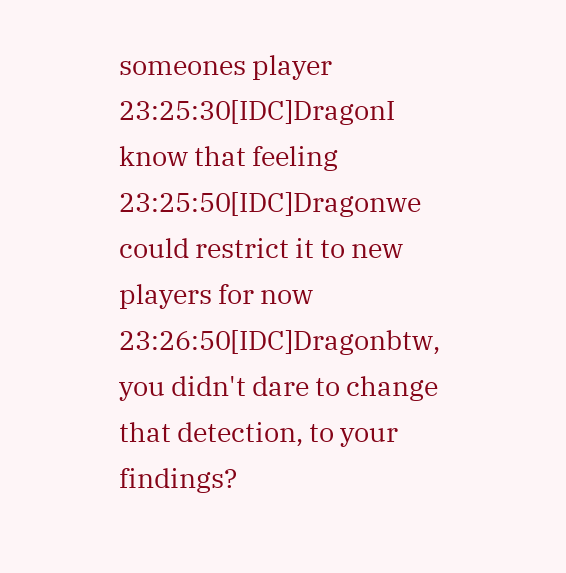someones player
23:25:30[IDC]DragonI know that feeling
23:25:50[IDC]Dragonwe could restrict it to new players for now
23:26:50[IDC]Dragonbtw, you didn't dare to change that detection, to your findings?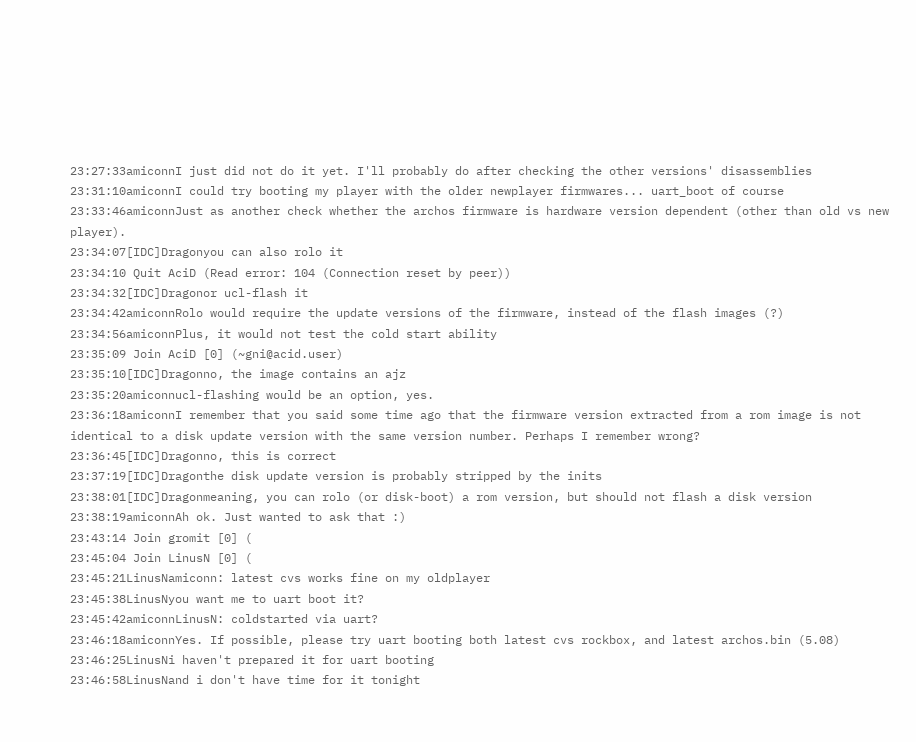23:27:33amiconnI just did not do it yet. I'll probably do after checking the other versions' disassemblies
23:31:10amiconnI could try booting my player with the older newplayer firmwares... uart_boot of course
23:33:46amiconnJust as another check whether the archos firmware is hardware version dependent (other than old vs new player).
23:34:07[IDC]Dragonyou can also rolo it
23:34:10 Quit AciD (Read error: 104 (Connection reset by peer))
23:34:32[IDC]Dragonor ucl-flash it
23:34:42amiconnRolo would require the update versions of the firmware, instead of the flash images (?)
23:34:56amiconnPlus, it would not test the cold start ability
23:35:09 Join AciD [0] (~gni@acid.user)
23:35:10[IDC]Dragonno, the image contains an ajz
23:35:20amiconnucl-flashing would be an option, yes.
23:36:18amiconnI remember that you said some time ago that the firmware version extracted from a rom image is not identical to a disk update version with the same version number. Perhaps I remember wrong?
23:36:45[IDC]Dragonno, this is correct
23:37:19[IDC]Dragonthe disk update version is probably stripped by the inits
23:38:01[IDC]Dragonmeaning, you can rolo (or disk-boot) a rom version, but should not flash a disk version
23:38:19amiconnAh ok. Just wanted to ask that :)
23:43:14 Join gromit [0] (
23:45:04 Join LinusN [0] (
23:45:21LinusNamiconn: latest cvs works fine on my oldplayer
23:45:38LinusNyou want me to uart boot it?
23:45:42amiconnLinusN: coldstarted via uart?
23:46:18amiconnYes. If possible, please try uart booting both latest cvs rockbox, and latest archos.bin (5.08)
23:46:25LinusNi haven't prepared it for uart booting
23:46:58LinusNand i don't have time for it tonight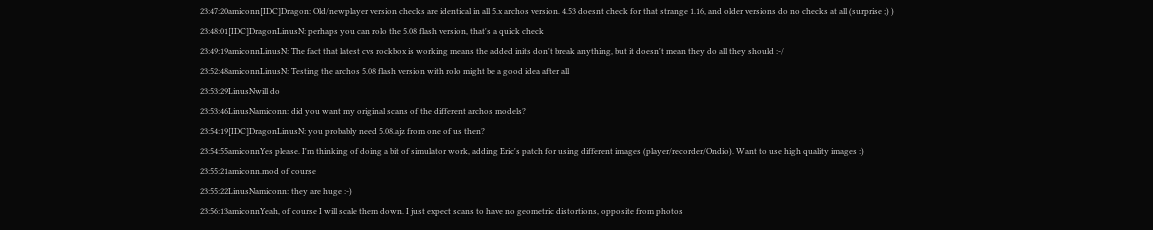23:47:20amiconn[IDC]Dragon: Old/newplayer version checks are identical in all 5.x archos version. 4.53 doesnt check for that strange 1.16, and older versions do no checks at all (surprise ;) )
23:48:01[IDC]DragonLinusN: perhaps you can rolo the 5.08 flash version, that's a quick check
23:49:19amiconnLinusN: The fact that latest cvs rockbox is working means the added inits don't break anything, but it doesn't mean they do all they should :-/
23:52:48amiconnLinusN: Testing the archos 5.08 flash version with rolo might be a good idea after all
23:53:29LinusNwill do
23:53:46LinusNamiconn: did you want my original scans of the different archos models?
23:54:19[IDC]DragonLinusN: you probably need 5.08.ajz from one of us then?
23:54:55amiconnYes please. I'm thinking of doing a bit of simulator work, adding Eric's patch for using different images (player/recorder/Ondio). Want to use high quality images :)
23:55:21amiconn.mod of course
23:55:22LinusNamiconn: they are huge :-)
23:56:13amiconnYeah, of course I will scale them down. I just expect scans to have no geometric distortions, opposite from photos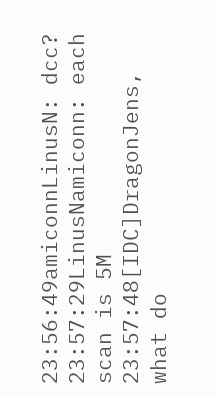23:56:49amiconnLinusN: dcc?
23:57:29LinusNamiconn: each scan is 5M
23:57:48[IDC]DragonJens, what do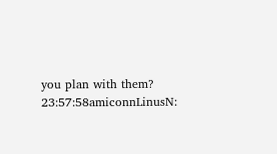you plan with them?
23:57:58amiconnLinusN: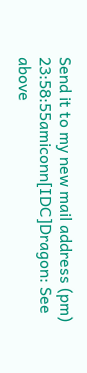Send it to my new mail address (pm)
23:58:55amiconn[IDC]Dragon: See above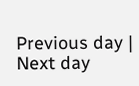Previous day | Next day